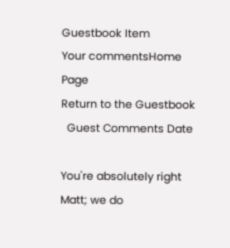Guestbook Item
Your commentsHome Page
Return to the Guestbook
  Guest Comments Date

You're absolutely right Matt; we do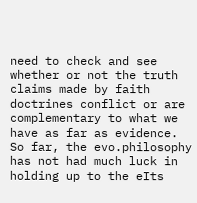need to check and see whether or not the truth claims made by faith doctrines conflict or are complementary to what we have as far as evidence. So far, the evo.philosophy has not had much luck in holding up to the eIts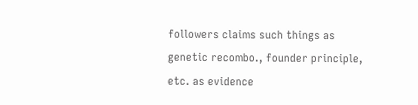followers claims such things as genetic recombo., founder principle, etc. as evidence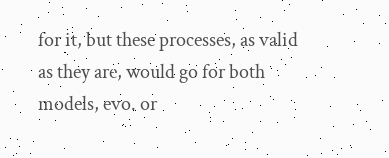for it, but these processes, as valid as they are, would go for both models, evo. or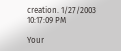creation. 1/27/2003 10:17:09 PM

Your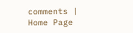comments | Home Page